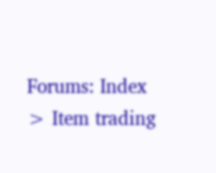Forums: Index > Item trading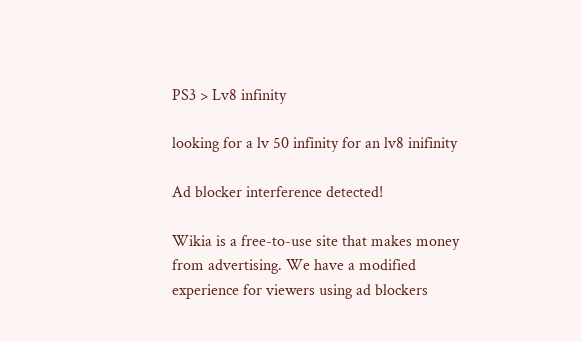PS3 > Lv8 infinity

looking for a lv 50 infinity for an lv8 inifinity

Ad blocker interference detected!

Wikia is a free-to-use site that makes money from advertising. We have a modified experience for viewers using ad blockers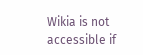Wikia is not accessible if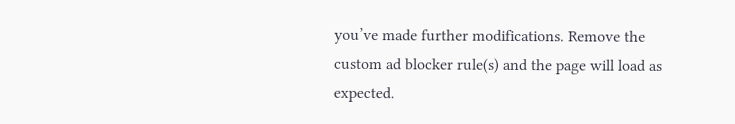you’ve made further modifications. Remove the custom ad blocker rule(s) and the page will load as expected.